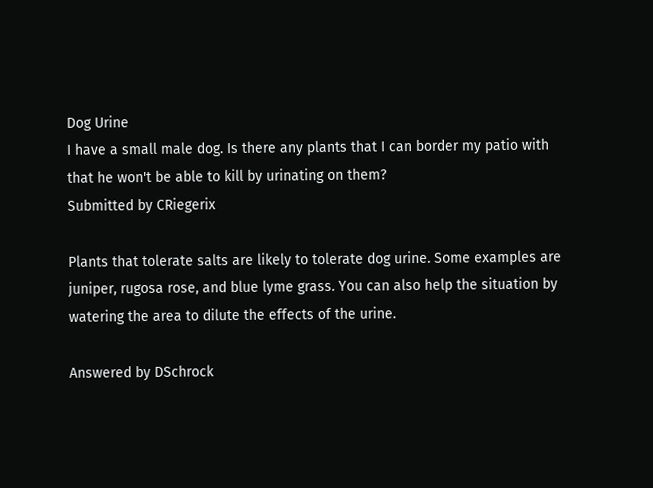Dog Urine
I have a small male dog. Is there any plants that I can border my patio with that he won't be able to kill by urinating on them?
Submitted by CRiegerix

Plants that tolerate salts are likely to tolerate dog urine. Some examples are juniper, rugosa rose, and blue lyme grass. You can also help the situation by watering the area to dilute the effects of the urine.

Answered by DSchrock